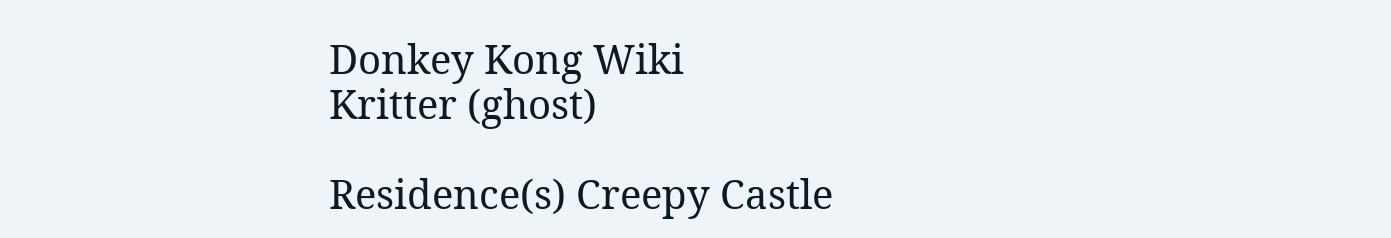Donkey Kong Wiki
Kritter (ghost)

Residence(s) Creepy Castle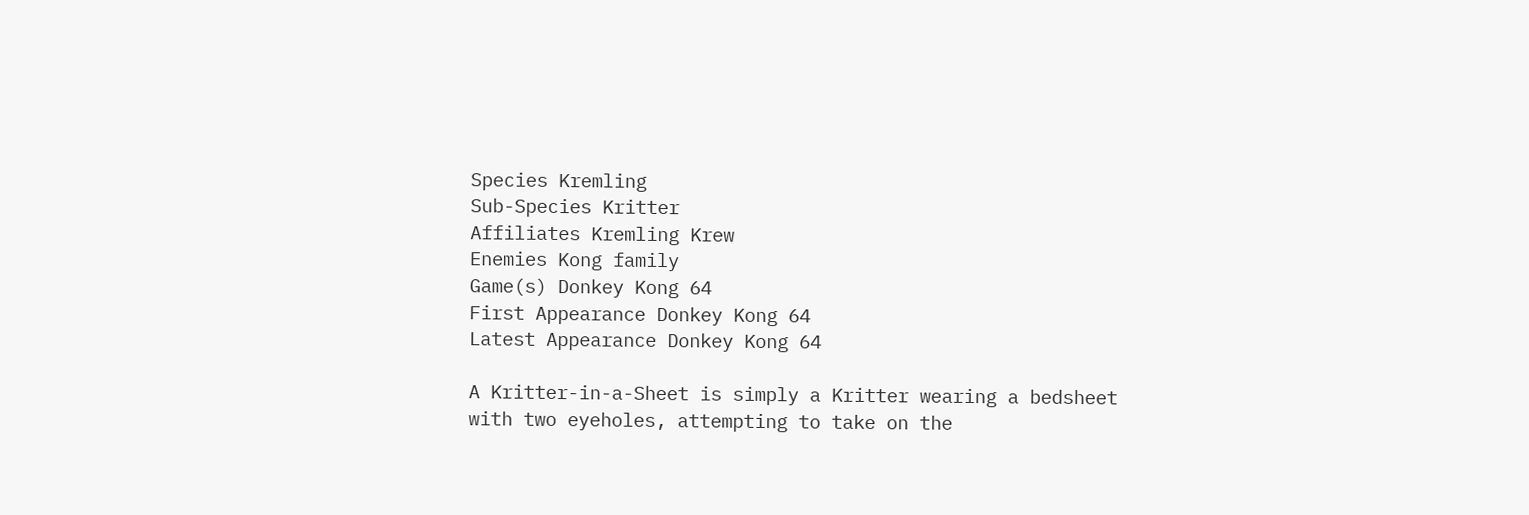Species Kremling
Sub-Species Kritter
Affiliates Kremling Krew
Enemies Kong family
Game(s) Donkey Kong 64
First Appearance Donkey Kong 64
Latest Appearance Donkey Kong 64

A Kritter-in-a-Sheet is simply a Kritter wearing a bedsheet with two eyeholes, attempting to take on the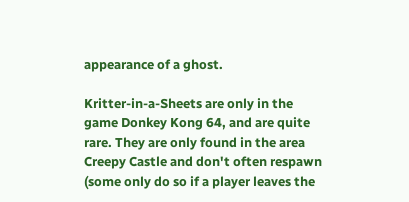appearance of a ghost.

Kritter-in-a-Sheets are only in the game Donkey Kong 64, and are quite rare. They are only found in the area Creepy Castle and don't often respawn (some only do so if a player leaves the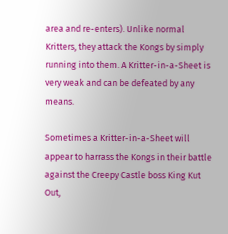area and re-enters). Unlike normal Kritters, they attack the Kongs by simply running into them. A Kritter-in-a-Sheet is very weak and can be defeated by any means.

Sometimes a Kritter-in-a-Sheet will appear to harrass the Kongs in their battle against the Creepy Castle boss King Kut Out,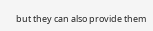but they can also provide them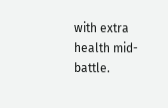with extra health mid-battle.